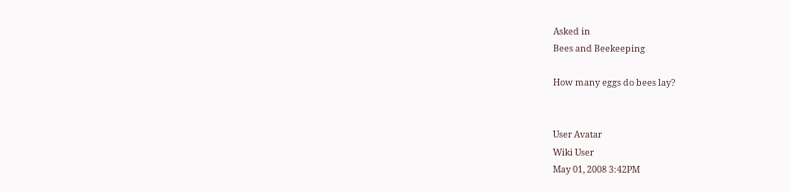Asked in
Bees and Beekeeping

How many eggs do bees lay?


User Avatar
Wiki User
May 01, 2008 3:42PM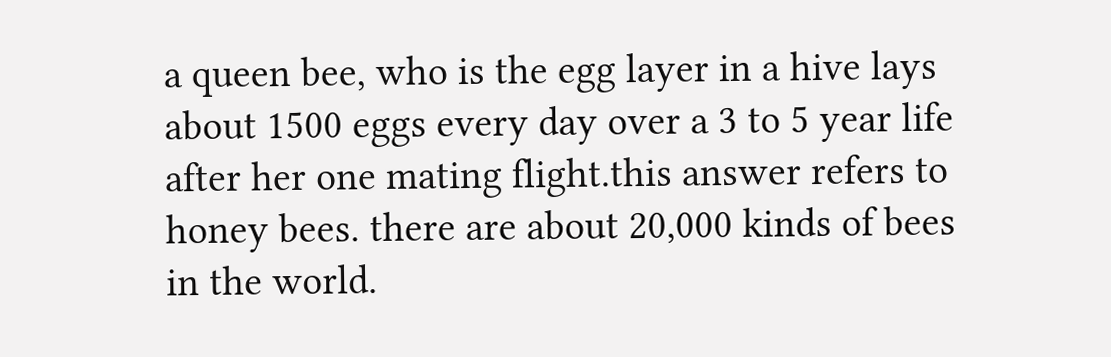a queen bee, who is the egg layer in a hive lays about 1500 eggs every day over a 3 to 5 year life after her one mating flight.this answer refers to honey bees. there are about 20,000 kinds of bees in the world.